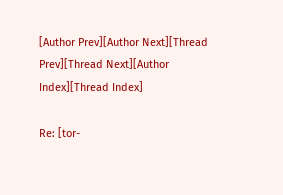[Author Prev][Author Next][Thread Prev][Thread Next][Author Index][Thread Index]

Re: [tor-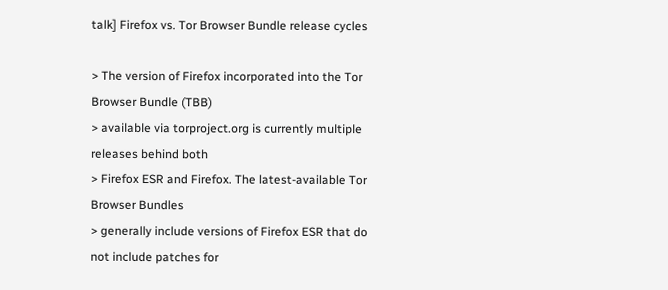talk] Firefox vs. Tor Browser Bundle release cycles

> The version of Firefox incorporated into the Tor Browser Bundle (TBB)
> available via torproject.org is currently multiple releases behind both
> Firefox ESR and Firefox. The latest-available Tor Browser Bundles
> generally include versions of Firefox ESR that do not include patches for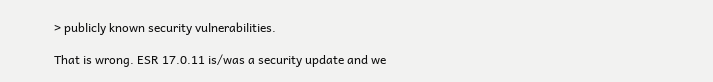> publicly known security vulnerabilities.

That is wrong. ESR 17.0.11 is/was a security update and we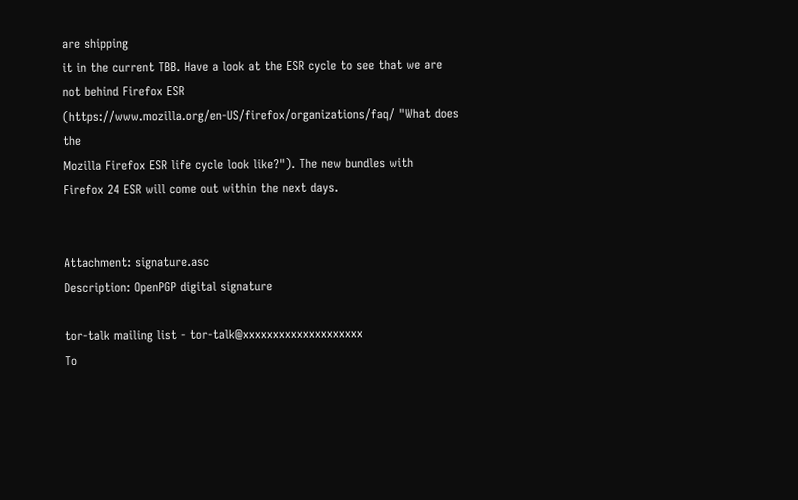are shipping
it in the current TBB. Have a look at the ESR cycle to see that we are
not behind Firefox ESR
(https://www.mozilla.org/en-US/firefox/organizations/faq/ "What does the
Mozilla Firefox ESR life cycle look like?"). The new bundles with
Firefox 24 ESR will come out within the next days.


Attachment: signature.asc
Description: OpenPGP digital signature

tor-talk mailing list - tor-talk@xxxxxxxxxxxxxxxxxxxx
To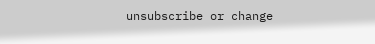unsubscribe or change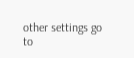other settings go to